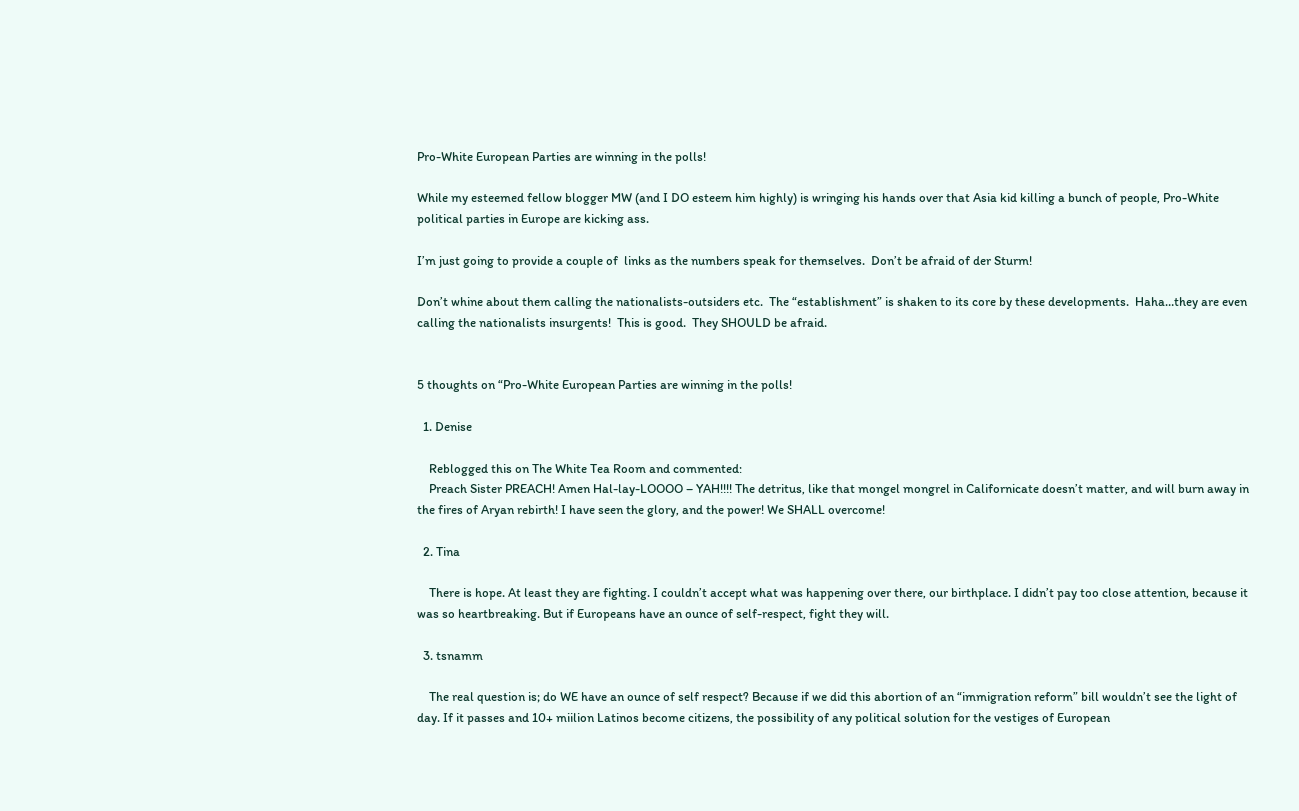Pro-White European Parties are winning in the polls!

While my esteemed fellow blogger MW (and I DO esteem him highly) is wringing his hands over that Asia kid killing a bunch of people, Pro-White political parties in Europe are kicking ass.

I’m just going to provide a couple of  links as the numbers speak for themselves.  Don’t be afraid of der Sturm!

Don’t whine about them calling the nationalists-outsiders etc.  The “establishment” is shaken to its core by these developments.  Haha…they are even calling the nationalists insurgents!  This is good.  They SHOULD be afraid.


5 thoughts on “Pro-White European Parties are winning in the polls!

  1. Denise

    Reblogged this on The White Tea Room and commented:
    Preach Sister PREACH! Amen Hal-lay-LOOOO – YAH!!!! The detritus, like that mongel mongrel in Californicate doesn’t matter, and will burn away in the fires of Aryan rebirth! I have seen the glory, and the power! We SHALL overcome!

  2. Tina

    There is hope. At least they are fighting. I couldn’t accept what was happening over there, our birthplace. I didn’t pay too close attention, because it was so heartbreaking. But if Europeans have an ounce of self-respect, fight they will.

  3. tsnamm

    The real question is; do WE have an ounce of self respect? Because if we did this abortion of an “immigration reform” bill wouldn’t see the light of day. If it passes and 10+ miilion Latinos become citizens, the possibility of any political solution for the vestiges of European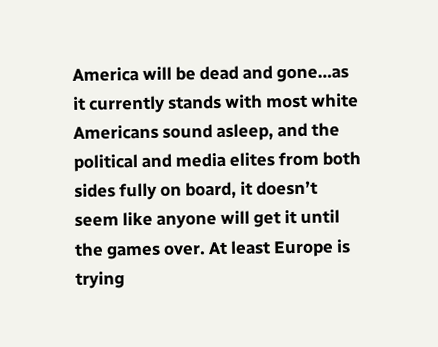America will be dead and gone…as it currently stands with most white Americans sound asleep, and the political and media elites from both sides fully on board, it doesn’t seem like anyone will get it until the games over. At least Europe is trying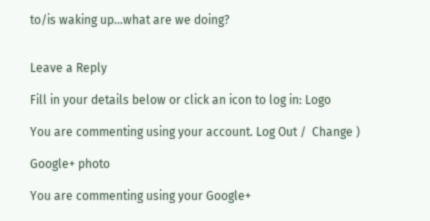to/is waking up…what are we doing?


Leave a Reply

Fill in your details below or click an icon to log in: Logo

You are commenting using your account. Log Out /  Change )

Google+ photo

You are commenting using your Google+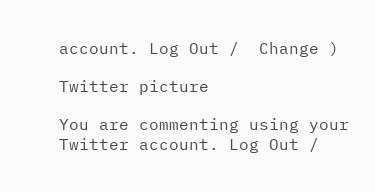account. Log Out /  Change )

Twitter picture

You are commenting using your Twitter account. Log Out /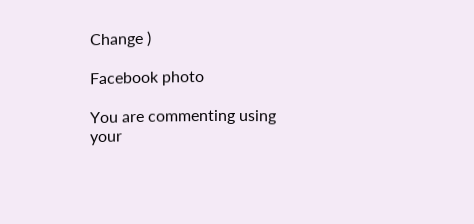Change )

Facebook photo

You are commenting using your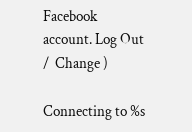Facebook account. Log Out /  Change )

Connecting to %s